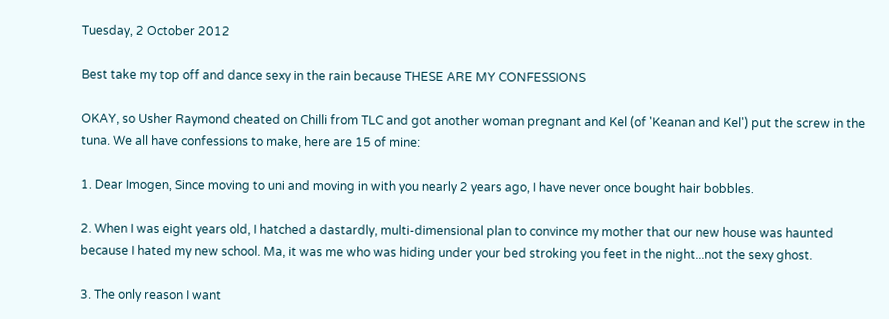Tuesday, 2 October 2012

Best take my top off and dance sexy in the rain because THESE ARE MY CONFESSIONS

OKAY, so Usher Raymond cheated on Chilli from TLC and got another woman pregnant and Kel (of 'Keanan and Kel') put the screw in the tuna. We all have confessions to make, here are 15 of mine:

1. Dear Imogen, Since moving to uni and moving in with you nearly 2 years ago, I have never once bought hair bobbles.

2. When I was eight years old, I hatched a dastardly, multi-dimensional plan to convince my mother that our new house was haunted because I hated my new school. Ma, it was me who was hiding under your bed stroking you feet in the night...not the sexy ghost.

3. The only reason I want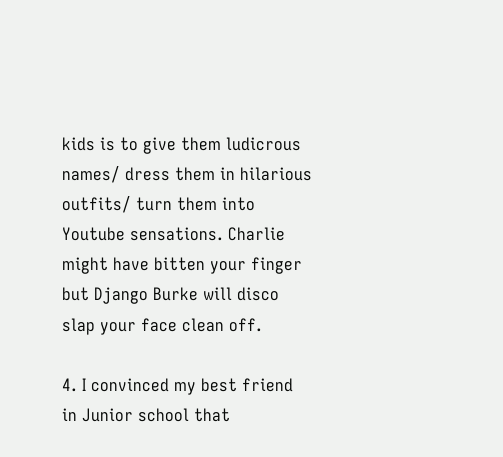kids is to give them ludicrous names/ dress them in hilarious outfits/ turn them into Youtube sensations. Charlie might have bitten your finger but Django Burke will disco slap your face clean off.

4. I convinced my best friend in Junior school that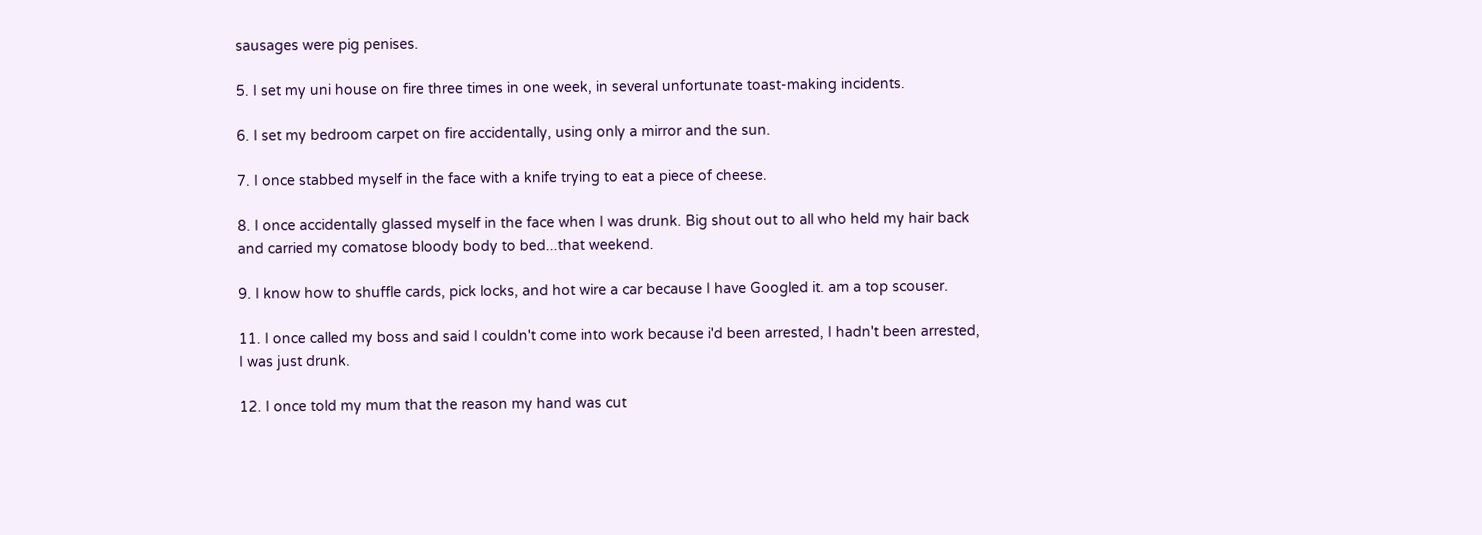sausages were pig penises.

5. I set my uni house on fire three times in one week, in several unfortunate toast-making incidents.

6. I set my bedroom carpet on fire accidentally, using only a mirror and the sun.

7. I once stabbed myself in the face with a knife trying to eat a piece of cheese.

8. I once accidentally glassed myself in the face when I was drunk. Big shout out to all who held my hair back and carried my comatose bloody body to bed...that weekend.

9. I know how to shuffle cards, pick locks, and hot wire a car because I have Googled it. am a top scouser.

11. I once called my boss and said I couldn't come into work because i'd been arrested, I hadn't been arrested, I was just drunk.

12. I once told my mum that the reason my hand was cut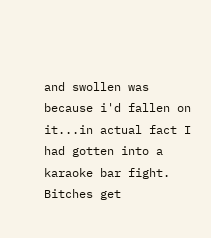and swollen was because i'd fallen on it...in actual fact I had gotten into a karaoke bar fight. Bitches get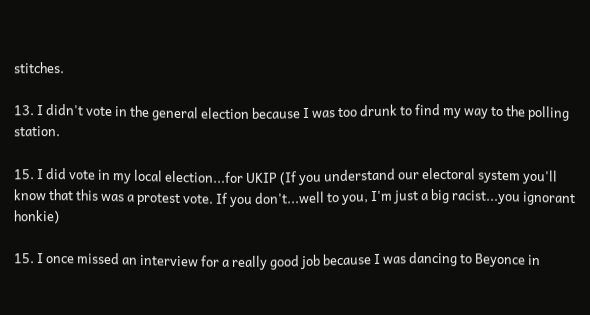stitches.

13. I didn't vote in the general election because I was too drunk to find my way to the polling station.

15. I did vote in my local election...for UKIP (If you understand our electoral system you'll know that this was a protest vote. If you don't...well to you, I'm just a big racist...you ignorant honkie)

15. I once missed an interview for a really good job because I was dancing to Beyonce in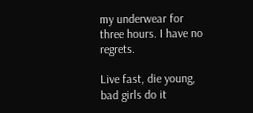my underwear for three hours. I have no regrets.

Live fast, die young, bad girls do it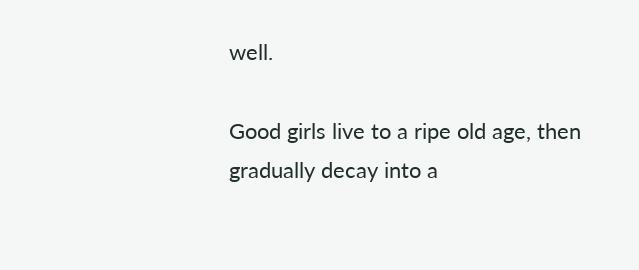well.

Good girls live to a ripe old age, then gradually decay into a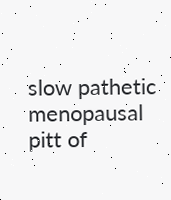slow pathetic menopausal pitt of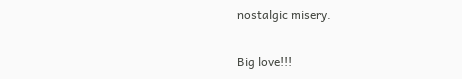nostalgic misery.

Big love!!!